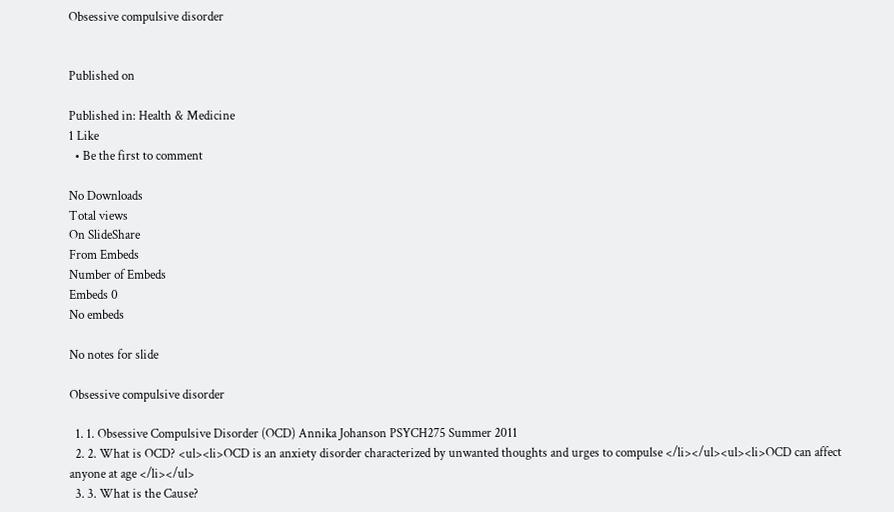Obsessive compulsive disorder


Published on

Published in: Health & Medicine
1 Like
  • Be the first to comment

No Downloads
Total views
On SlideShare
From Embeds
Number of Embeds
Embeds 0
No embeds

No notes for slide

Obsessive compulsive disorder

  1. 1. Obsessive Compulsive Disorder (OCD) Annika Johanson PSYCH275 Summer 2011
  2. 2. What is OCD? <ul><li>OCD is an anxiety disorder characterized by unwanted thoughts and urges to compulse </li></ul><ul><li>OCD can affect anyone at age </li></ul>
  3. 3. What is the Cause?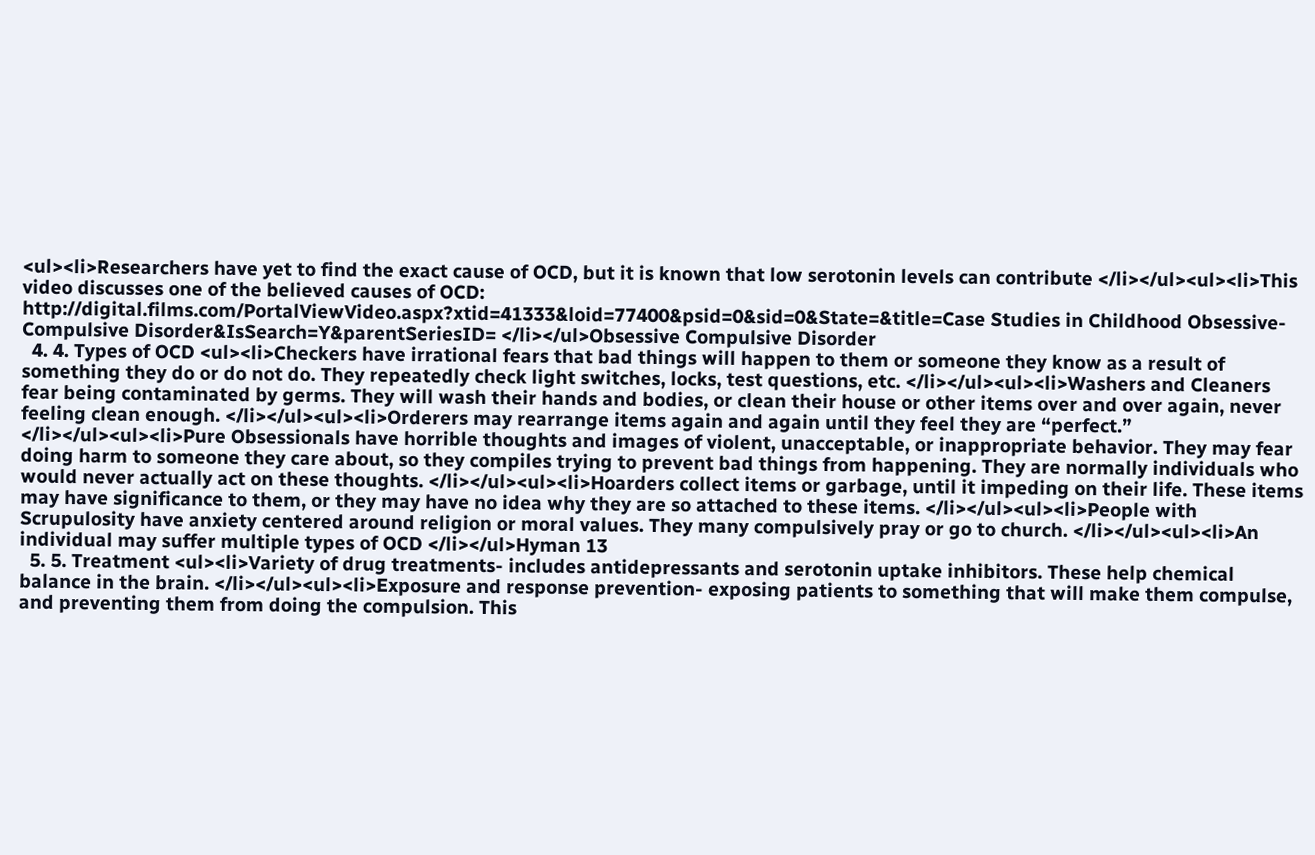<ul><li>Researchers have yet to find the exact cause of OCD, but it is known that low serotonin levels can contribute </li></ul><ul><li>This video discusses one of the believed causes of OCD: http://digital.films.com/PortalViewVideo.aspx?xtid=41333&loid=77400&psid=0&sid=0&State=&title=Case Studies in Childhood Obsessive-Compulsive Disorder&IsSearch=Y&parentSeriesID= </li></ul>Obsessive Compulsive Disorder
  4. 4. Types of OCD <ul><li>Checkers have irrational fears that bad things will happen to them or someone they know as a result of something they do or do not do. They repeatedly check light switches, locks, test questions, etc. </li></ul><ul><li>Washers and Cleaners fear being contaminated by germs. They will wash their hands and bodies, or clean their house or other items over and over again, never feeling clean enough. </li></ul><ul><li>Orderers may rearrange items again and again until they feel they are “perfect.” </li></ul><ul><li>Pure Obsessionals have horrible thoughts and images of violent, unacceptable, or inappropriate behavior. They may fear doing harm to someone they care about, so they compiles trying to prevent bad things from happening. They are normally individuals who would never actually act on these thoughts. </li></ul><ul><li>Hoarders collect items or garbage, until it impeding on their life. These items may have significance to them, or they may have no idea why they are so attached to these items. </li></ul><ul><li>People with Scrupulosity have anxiety centered around religion or moral values. They many compulsively pray or go to church. </li></ul><ul><li>An individual may suffer multiple types of OCD </li></ul>Hyman 13
  5. 5. Treatment <ul><li>Variety of drug treatments- includes antidepressants and serotonin uptake inhibitors. These help chemical balance in the brain. </li></ul><ul><li>Exposure and response prevention- exposing patients to something that will make them compulse, and preventing them from doing the compulsion. This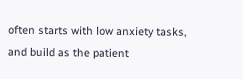often starts with low anxiety tasks, and build as the patient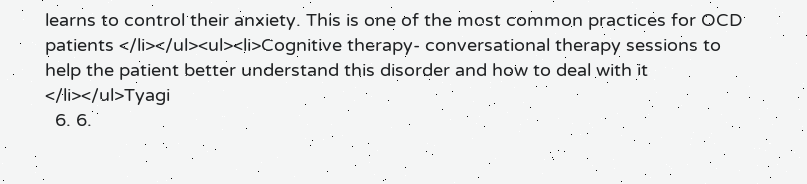learns to control their anxiety. This is one of the most common practices for OCD patients </li></ul><ul><li>Cognitive therapy- conversational therapy sessions to help the patient better understand this disorder and how to deal with it </li></ul>Tyagi
  6. 6.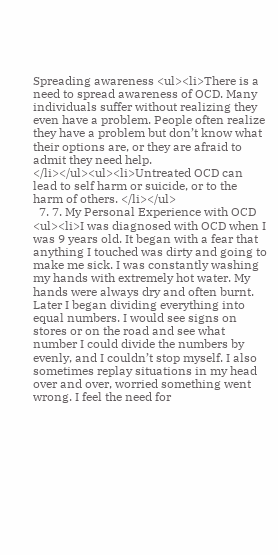Spreading awareness <ul><li>There is a need to spread awareness of OCD. Many individuals suffer without realizing they even have a problem. People often realize they have a problem but don’t know what their options are, or they are afraid to admit they need help. </li></ul><ul><li>Untreated OCD can lead to self harm or suicide, or to the harm of others. </li></ul>
  7. 7. My Personal Experience with OCD <ul><li>I was diagnosed with OCD when I was 9 years old. It began with a fear that anything I touched was dirty and going to make me sick. I was constantly washing my hands with extremely hot water. My hands were always dry and often burnt. Later I began dividing everything into equal numbers. I would see signs on stores or on the road and see what number I could divide the numbers by evenly, and I couldn’t stop myself. I also sometimes replay situations in my head over and over, worried something went wrong. I feel the need for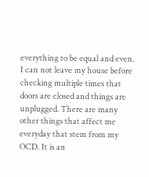everything to be equal and even. I can not leave my house before checking multiple times that doors are closed and things are unplugged. There are many other things that affect me everyday that stem from my OCD. It is an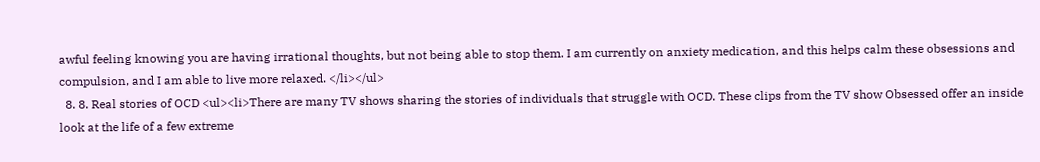awful feeling knowing you are having irrational thoughts, but not being able to stop them. I am currently on anxiety medication, and this helps calm these obsessions and compulsion, and I am able to live more relaxed. </li></ul>
  8. 8. Real stories of OCD <ul><li>There are many TV shows sharing the stories of individuals that struggle with OCD. These clips from the TV show Obsessed offer an inside look at the life of a few extreme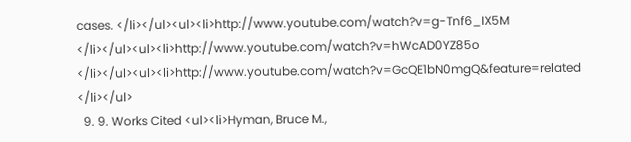cases. </li></ul><ul><li>http://www.youtube.com/watch?v=g-Tnf6_IX5M </li></ul><ul><li>http://www.youtube.com/watch?v=hWcAD0YZ85o </li></ul><ul><li>http://www.youtube.com/watch?v=GcQE1bN0mgQ&feature=related </li></ul>
  9. 9. Works Cited <ul><li>Hyman, Bruce M.,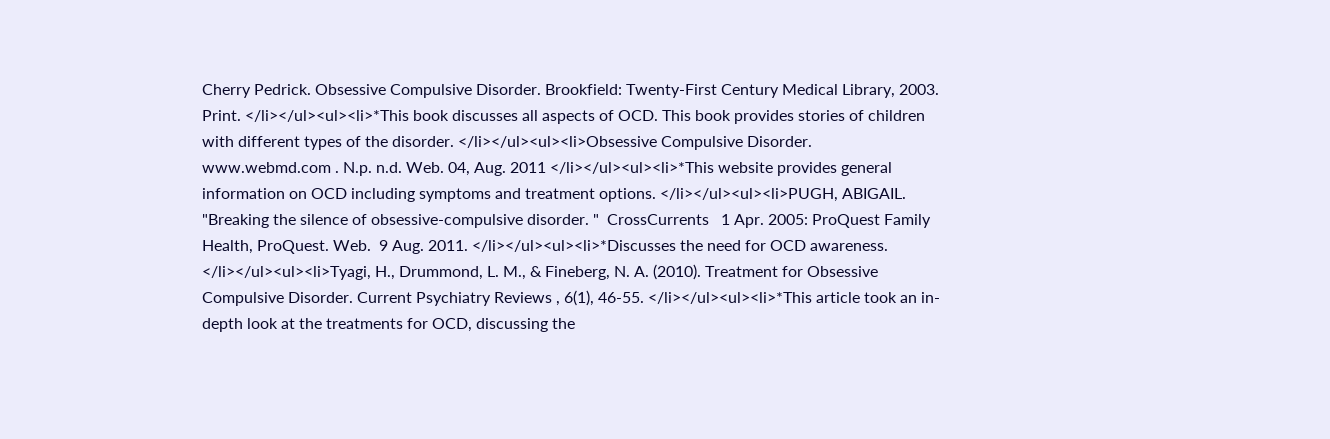Cherry Pedrick. Obsessive Compulsive Disorder. Brookfield: Twenty-First Century Medical Library, 2003. Print. </li></ul><ul><li>*This book discusses all aspects of OCD. This book provides stories of children with different types of the disorder. </li></ul><ul><li>Obsessive Compulsive Disorder. www.webmd.com . N.p. n.d. Web. 04, Aug. 2011 </li></ul><ul><li>*This website provides general information on OCD including symptoms and treatment options. </li></ul><ul><li>PUGH, ABIGAIL.  "Breaking the silence of obsessive-compulsive disorder. "  CrossCurrents   1 Apr. 2005: ProQuest Family Health, ProQuest. Web.  9 Aug. 2011. </li></ul><ul><li>*Discusses the need for OCD awareness. </li></ul><ul><li>Tyagi, H., Drummond, L. M., & Fineberg, N. A. (2010). Treatment for Obsessive Compulsive Disorder. Current Psychiatry Reviews , 6(1), 46-55. </li></ul><ul><li>*This article took an in-depth look at the treatments for OCD, discussing the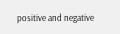positive and negative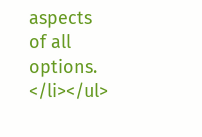aspects of all options. </li></ul>